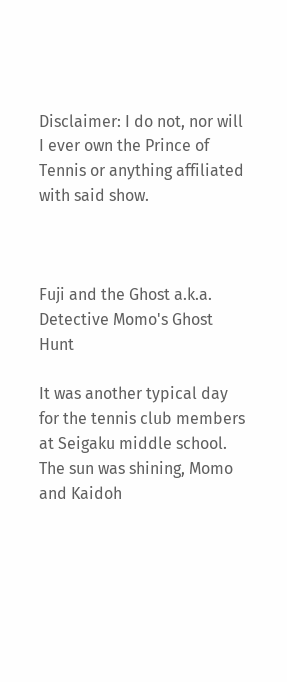Disclaimer: I do not, nor will I ever own the Prince of Tennis or anything affiliated with said show.



Fuji and the Ghost a.k.a. Detective Momo's Ghost Hunt

It was another typical day for the tennis club members at Seigaku middle school. The sun was shining, Momo and Kaidoh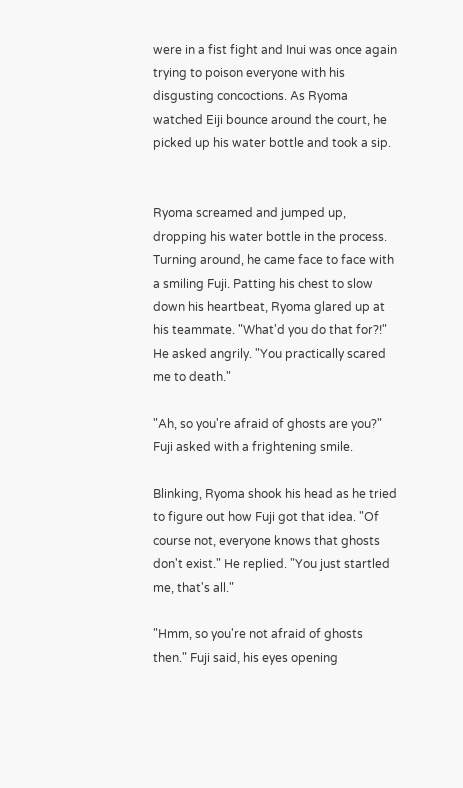were in a fist fight and Inui was once again trying to poison everyone with his disgusting concoctions. As Ryoma watched Eiji bounce around the court, he picked up his water bottle and took a sip.


Ryoma screamed and jumped up, dropping his water bottle in the process. Turning around, he came face to face with a smiling Fuji. Patting his chest to slow down his heartbeat, Ryoma glared up at his teammate. "What'd you do that for?!" He asked angrily. "You practically scared me to death."

"Ah, so you're afraid of ghosts are you?" Fuji asked with a frightening smile.

Blinking, Ryoma shook his head as he tried to figure out how Fuji got that idea. "Of course not, everyone knows that ghosts don't exist." He replied. "You just startled me, that's all."

"Hmm, so you're not afraid of ghosts then." Fuji said, his eyes opening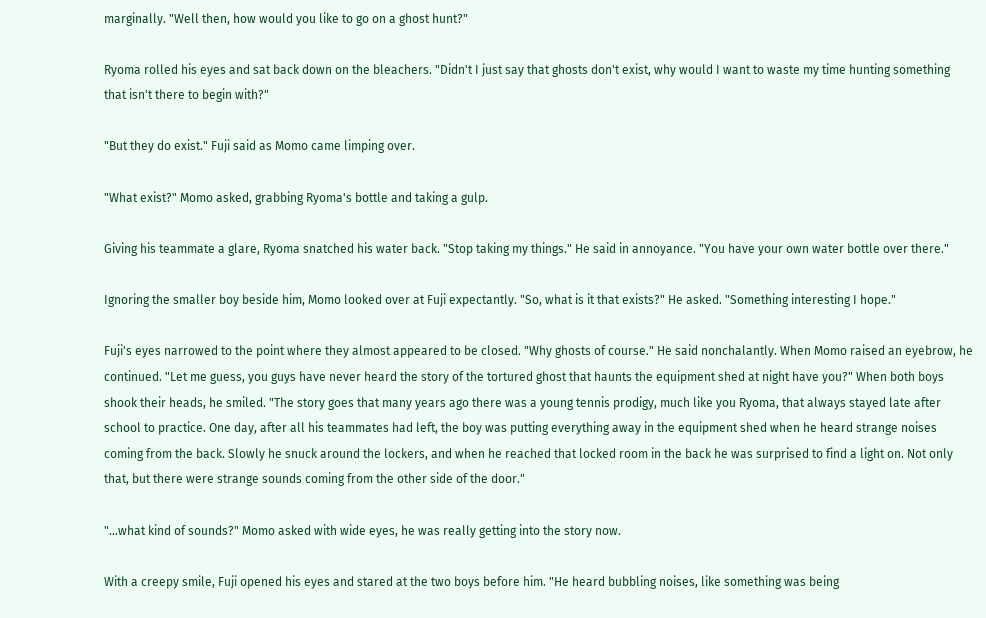marginally. "Well then, how would you like to go on a ghost hunt?"

Ryoma rolled his eyes and sat back down on the bleachers. "Didn't I just say that ghosts don't exist, why would I want to waste my time hunting something that isn't there to begin with?"

"But they do exist." Fuji said as Momo came limping over.

"What exist?" Momo asked, grabbing Ryoma's bottle and taking a gulp.

Giving his teammate a glare, Ryoma snatched his water back. "Stop taking my things." He said in annoyance. "You have your own water bottle over there."

Ignoring the smaller boy beside him, Momo looked over at Fuji expectantly. "So, what is it that exists?" He asked. "Something interesting I hope."

Fuji's eyes narrowed to the point where they almost appeared to be closed. "Why ghosts of course." He said nonchalantly. When Momo raised an eyebrow, he continued. "Let me guess, you guys have never heard the story of the tortured ghost that haunts the equipment shed at night have you?" When both boys shook their heads, he smiled. "The story goes that many years ago there was a young tennis prodigy, much like you Ryoma, that always stayed late after school to practice. One day, after all his teammates had left, the boy was putting everything away in the equipment shed when he heard strange noises coming from the back. Slowly he snuck around the lockers, and when he reached that locked room in the back he was surprised to find a light on. Not only that, but there were strange sounds coming from the other side of the door."

"…what kind of sounds?" Momo asked with wide eyes, he was really getting into the story now.

With a creepy smile, Fuji opened his eyes and stared at the two boys before him. "He heard bubbling noises, like something was being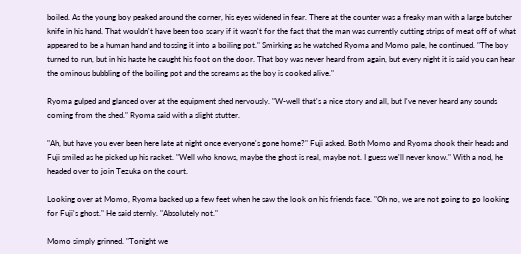boiled. As the young boy peaked around the corner, his eyes widened in fear. There at the counter was a freaky man with a large butcher knife in his hand. That wouldn't have been too scary if it wasn't for the fact that the man was currently cutting strips of meat off of what appeared to be a human hand and tossing it into a boiling pot." Smirking as he watched Ryoma and Momo pale, he continued. "The boy turned to run, but in his haste he caught his foot on the door. That boy was never heard from again, but every night it is said you can hear the ominous bubbling of the boiling pot and the screams as the boy is cooked alive."

Ryoma gulped and glanced over at the equipment shed nervously. "W-well that's a nice story and all, but I've never heard any sounds coming from the shed." Ryoma said with a slight stutter.

"Ah, but have you ever been here late at night once everyone's gone home?" Fuji asked. Both Momo and Ryoma shook their heads and Fuji smiled as he picked up his racket. "Well who knows, maybe the ghost is real, maybe not. I guess we'll never know." With a nod, he headed over to join Tezuka on the court.

Looking over at Momo, Ryoma backed up a few feet when he saw the look on his friends face. "Oh no, we are not going to go looking for Fuji's ghost." He said sternly. "Absolutely not."

Momo simply grinned. "Tonight we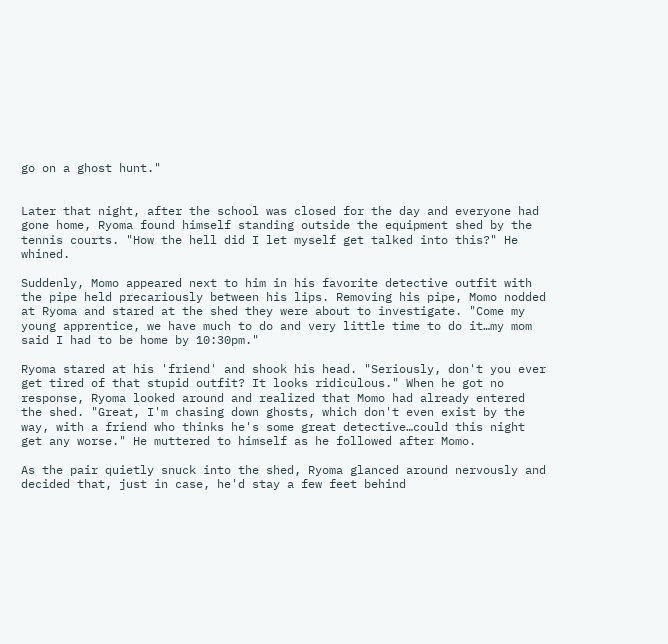go on a ghost hunt."


Later that night, after the school was closed for the day and everyone had gone home, Ryoma found himself standing outside the equipment shed by the tennis courts. "How the hell did I let myself get talked into this?" He whined.

Suddenly, Momo appeared next to him in his favorite detective outfit with the pipe held precariously between his lips. Removing his pipe, Momo nodded at Ryoma and stared at the shed they were about to investigate. "Come my young apprentice, we have much to do and very little time to do it…my mom said I had to be home by 10:30pm."

Ryoma stared at his 'friend' and shook his head. "Seriously, don't you ever get tired of that stupid outfit? It looks ridiculous." When he got no response, Ryoma looked around and realized that Momo had already entered the shed. "Great, I'm chasing down ghosts, which don't even exist by the way, with a friend who thinks he's some great detective…could this night get any worse." He muttered to himself as he followed after Momo.

As the pair quietly snuck into the shed, Ryoma glanced around nervously and decided that, just in case, he'd stay a few feet behind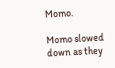Momo.

Momo slowed down as they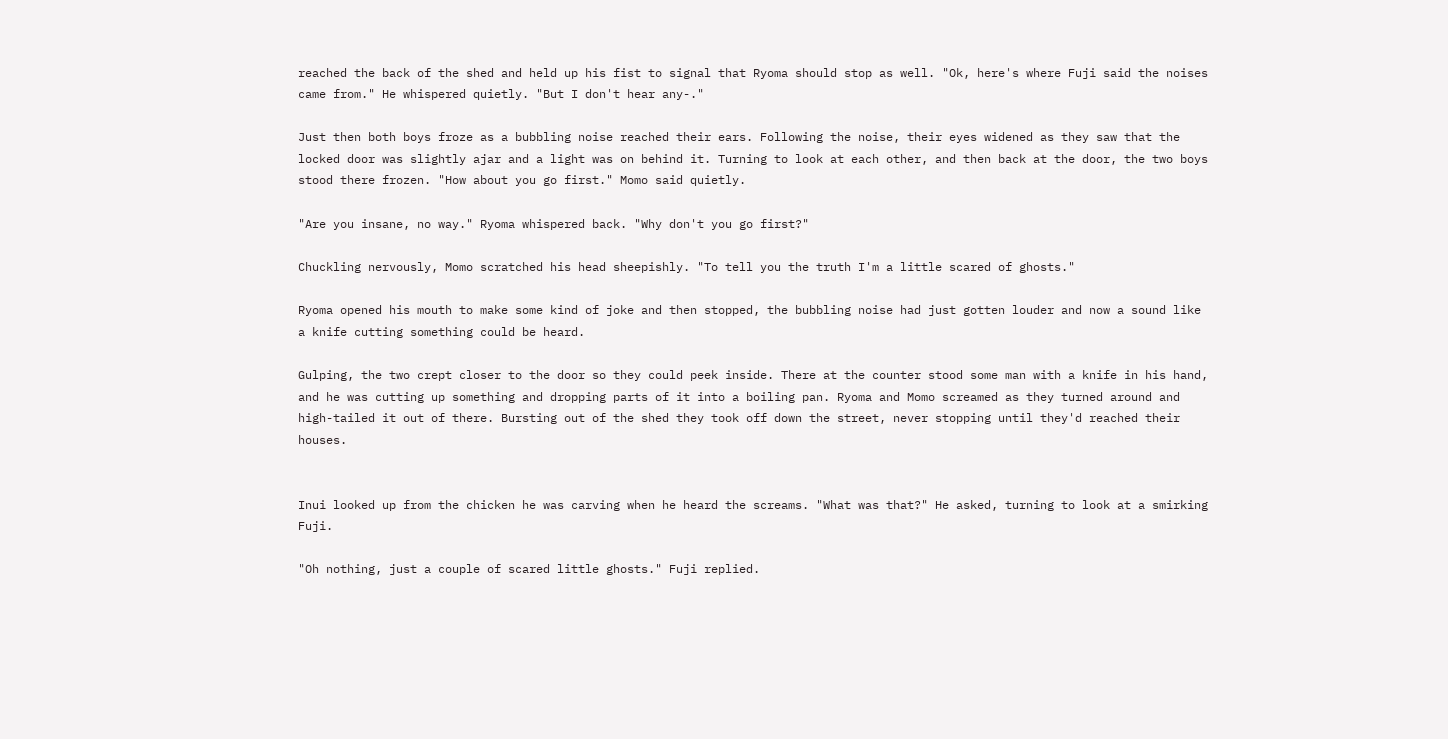reached the back of the shed and held up his fist to signal that Ryoma should stop as well. "Ok, here's where Fuji said the noises came from." He whispered quietly. "But I don't hear any-."

Just then both boys froze as a bubbling noise reached their ears. Following the noise, their eyes widened as they saw that the locked door was slightly ajar and a light was on behind it. Turning to look at each other, and then back at the door, the two boys stood there frozen. "How about you go first." Momo said quietly.

"Are you insane, no way." Ryoma whispered back. "Why don't you go first?"

Chuckling nervously, Momo scratched his head sheepishly. "To tell you the truth I'm a little scared of ghosts."

Ryoma opened his mouth to make some kind of joke and then stopped, the bubbling noise had just gotten louder and now a sound like a knife cutting something could be heard.

Gulping, the two crept closer to the door so they could peek inside. There at the counter stood some man with a knife in his hand, and he was cutting up something and dropping parts of it into a boiling pan. Ryoma and Momo screamed as they turned around and high-tailed it out of there. Bursting out of the shed they took off down the street, never stopping until they'd reached their houses.


Inui looked up from the chicken he was carving when he heard the screams. "What was that?" He asked, turning to look at a smirking Fuji.

"Oh nothing, just a couple of scared little ghosts." Fuji replied.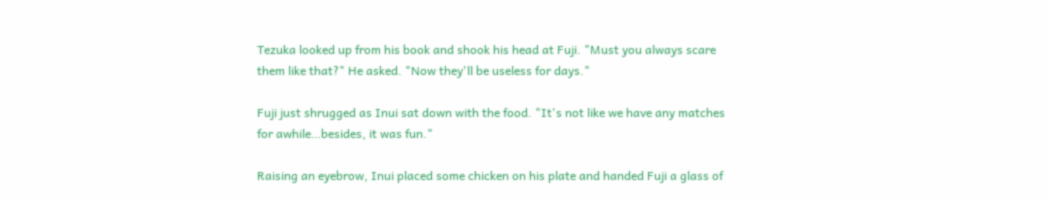Tezuka looked up from his book and shook his head at Fuji. "Must you always scare them like that?" He asked. "Now they'll be useless for days."

Fuji just shrugged as Inui sat down with the food. "It's not like we have any matches for awhile…besides, it was fun."

Raising an eyebrow, Inui placed some chicken on his plate and handed Fuji a glass of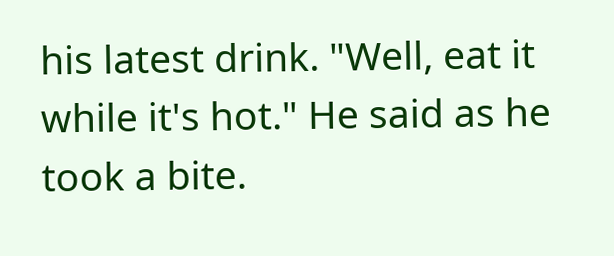his latest drink. "Well, eat it while it's hot." He said as he took a bite.